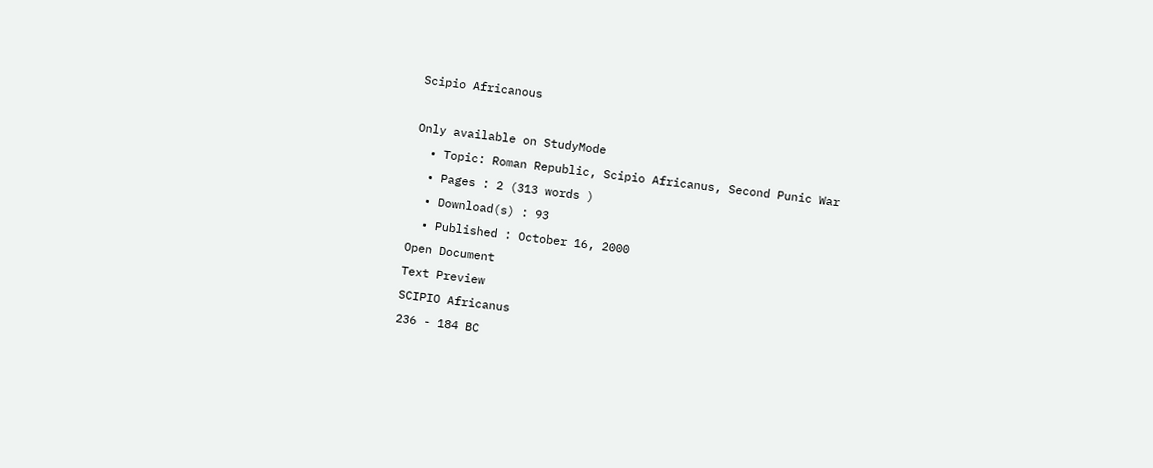Scipio Africanous

Only available on StudyMode
  • Topic: Roman Republic, Scipio Africanus, Second Punic War
  • Pages : 2 (313 words )
  • Download(s) : 93
  • Published : October 16, 2000
Open Document
Text Preview
SCIPIO Africanus
236 - 184 BC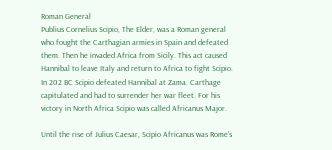Roman General
Publius Cornelius Scipio, The Elder, was a Roman general who fought the Carthagian armies in Spain and defeated them. Then he invaded Africa from Sicily. This act caused Hannibal to leave Italy and return to Africa to fight Scipio. In 202 BC Scipio defeated Hannibal at Zama. Carthage capitulated and had to surrender her war fleet. For his victory in North Africa Scipio was called Africanus Major.

Until the rise of Julius Caesar, Scipio Africanus was Rome's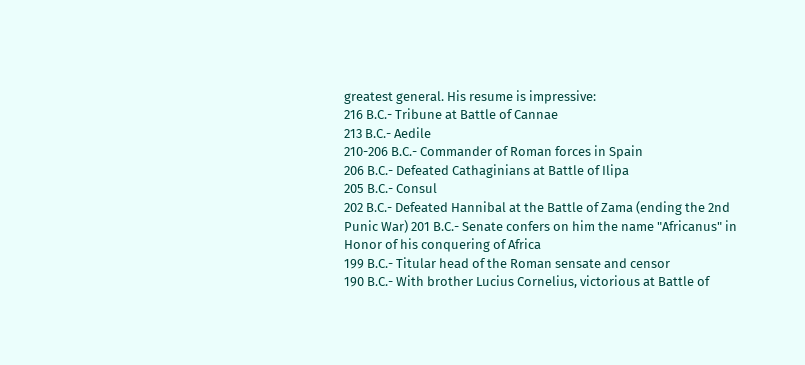greatest general. His resume is impressive:
216 B.C.- Tribune at Battle of Cannae
213 B.C.- Aedile
210-206 B.C.- Commander of Roman forces in Spain
206 B.C.- Defeated Cathaginians at Battle of Ilipa
205 B.C.- Consul
202 B.C.- Defeated Hannibal at the Battle of Zama (ending the 2nd Punic War) 201 B.C.- Senate confers on him the name "Africanus" in Honor of his conquering of Africa
199 B.C.- Titular head of the Roman sensate and censor
190 B.C.- With brother Lucius Cornelius, victorious at Battle of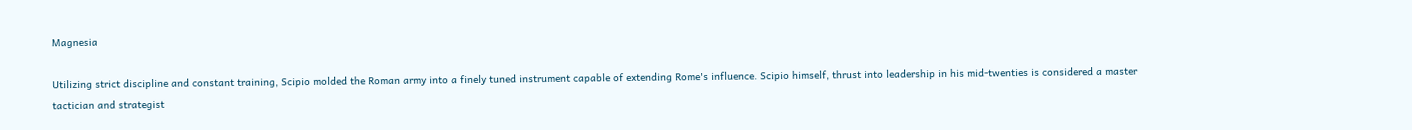Magnesia

Utilizing strict discipline and constant training, Scipio molded the Roman army into a finely tuned instrument capable of extending Rome's influence. Scipio himself, thrust into leadership in his mid-twenties is considered a master tactician and strategist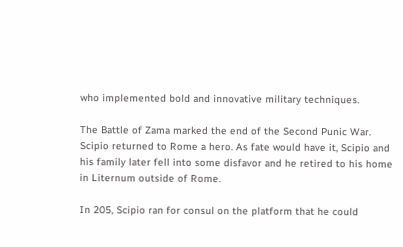who implemented bold and innovative military techniques.

The Battle of Zama marked the end of the Second Punic War. Scipio returned to Rome a hero. As fate would have it, Scipio and his family later fell into some disfavor and he retired to his home in Liternum outside of Rome.

In 205, Scipio ran for consul on the platform that he could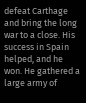defeat Carthage and bring the long war to a close. His success in Spain helped, and he won. He gathered a large army of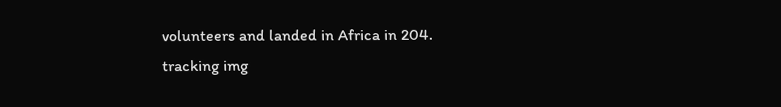volunteers and landed in Africa in 204.
tracking img